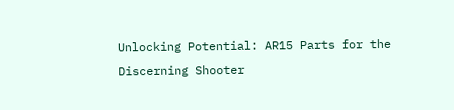Unlocking Potential: AR15 Parts for the Discerning Shooter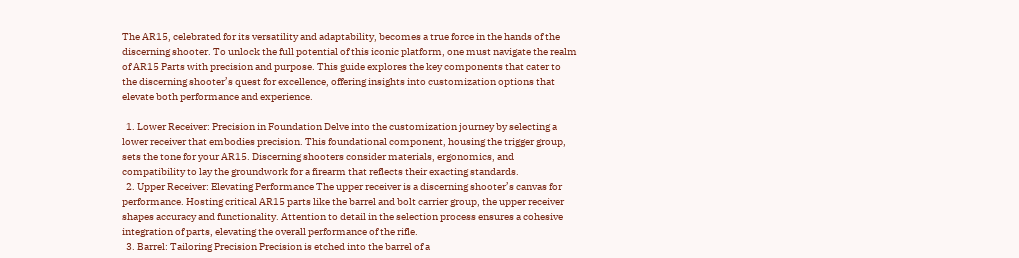The AR15, celebrated for its versatility and adaptability, becomes a true force in the hands of the discerning shooter. To unlock the full potential of this iconic platform, one must navigate the realm of AR15 Parts with precision and purpose. This guide explores the key components that cater to the discerning shooter’s quest for excellence, offering insights into customization options that elevate both performance and experience.

  1. Lower Receiver: Precision in Foundation Delve into the customization journey by selecting a lower receiver that embodies precision. This foundational component, housing the trigger group, sets the tone for your AR15. Discerning shooters consider materials, ergonomics, and compatibility to lay the groundwork for a firearm that reflects their exacting standards.
  2. Upper Receiver: Elevating Performance The upper receiver is a discerning shooter’s canvas for performance. Hosting critical AR15 parts like the barrel and bolt carrier group, the upper receiver shapes accuracy and functionality. Attention to detail in the selection process ensures a cohesive integration of parts, elevating the overall performance of the rifle.
  3. Barrel: Tailoring Precision Precision is etched into the barrel of a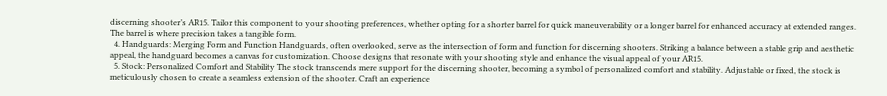discerning shooter’s AR15. Tailor this component to your shooting preferences, whether opting for a shorter barrel for quick maneuverability or a longer barrel for enhanced accuracy at extended ranges. The barrel is where precision takes a tangible form.
  4. Handguards: Merging Form and Function Handguards, often overlooked, serve as the intersection of form and function for discerning shooters. Striking a balance between a stable grip and aesthetic appeal, the handguard becomes a canvas for customization. Choose designs that resonate with your shooting style and enhance the visual appeal of your AR15.
  5. Stock: Personalized Comfort and Stability The stock transcends mere support for the discerning shooter, becoming a symbol of personalized comfort and stability. Adjustable or fixed, the stock is meticulously chosen to create a seamless extension of the shooter. Craft an experience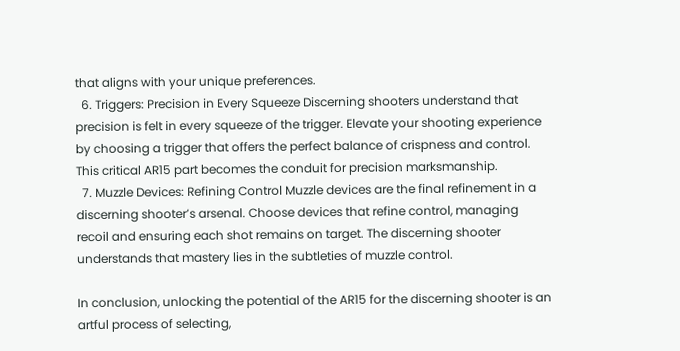that aligns with your unique preferences.
  6. Triggers: Precision in Every Squeeze Discerning shooters understand that precision is felt in every squeeze of the trigger. Elevate your shooting experience by choosing a trigger that offers the perfect balance of crispness and control. This critical AR15 part becomes the conduit for precision marksmanship.
  7. Muzzle Devices: Refining Control Muzzle devices are the final refinement in a discerning shooter’s arsenal. Choose devices that refine control, managing recoil and ensuring each shot remains on target. The discerning shooter understands that mastery lies in the subtleties of muzzle control.

In conclusion, unlocking the potential of the AR15 for the discerning shooter is an artful process of selecting,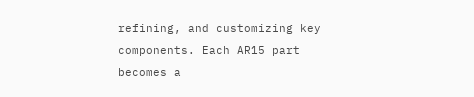refining, and customizing key components. Each AR15 part becomes a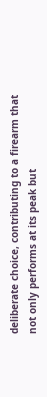deliberate choice, contributing to a firearm that not only performs at its peak but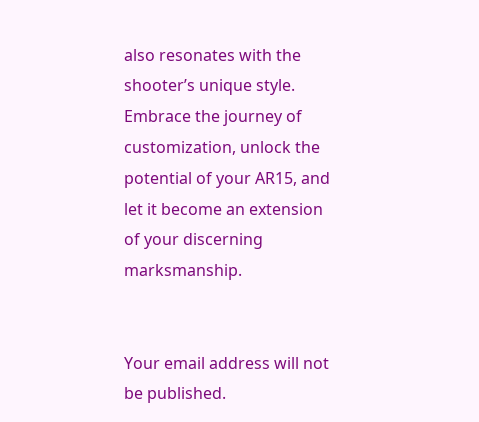also resonates with the shooter’s unique style. Embrace the journey of customization, unlock the potential of your AR15, and let it become an extension of your discerning marksmanship.


Your email address will not be published.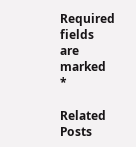Required fields are marked *

Related Posts